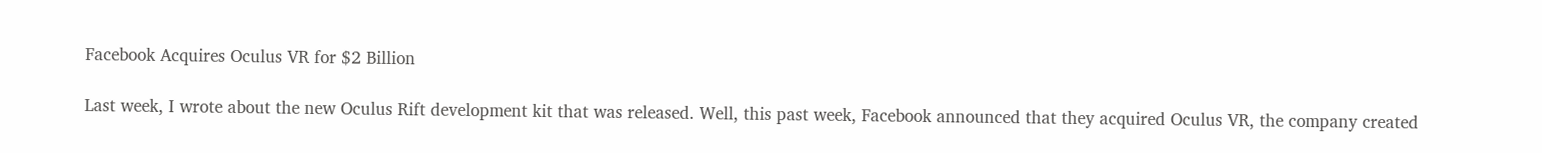Facebook Acquires Oculus VR for $2 Billion

Last week, I wrote about the new Oculus Rift development kit that was released. Well, this past week, Facebook announced that they acquired Oculus VR, the company created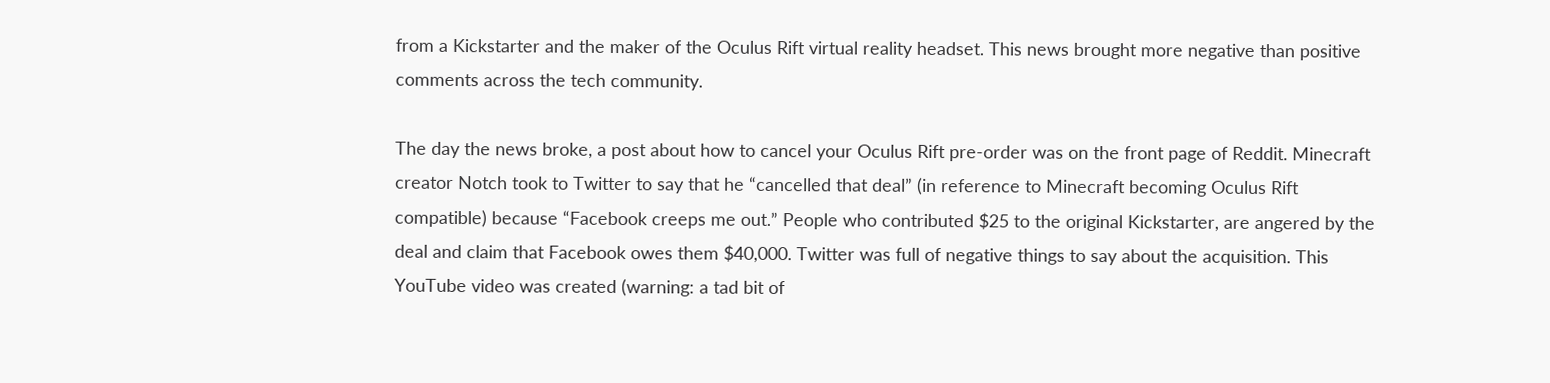from a Kickstarter and the maker of the Oculus Rift virtual reality headset. This news brought more negative than positive comments across the tech community.

The day the news broke, a post about how to cancel your Oculus Rift pre-order was on the front page of Reddit. Minecraft creator Notch took to Twitter to say that he “cancelled that deal” (in reference to Minecraft becoming Oculus Rift compatible) because “Facebook creeps me out.” People who contributed $25 to the original Kickstarter, are angered by the deal and claim that Facebook owes them $40,000. Twitter was full of negative things to say about the acquisition. This YouTube video was created (warning: a tad bit of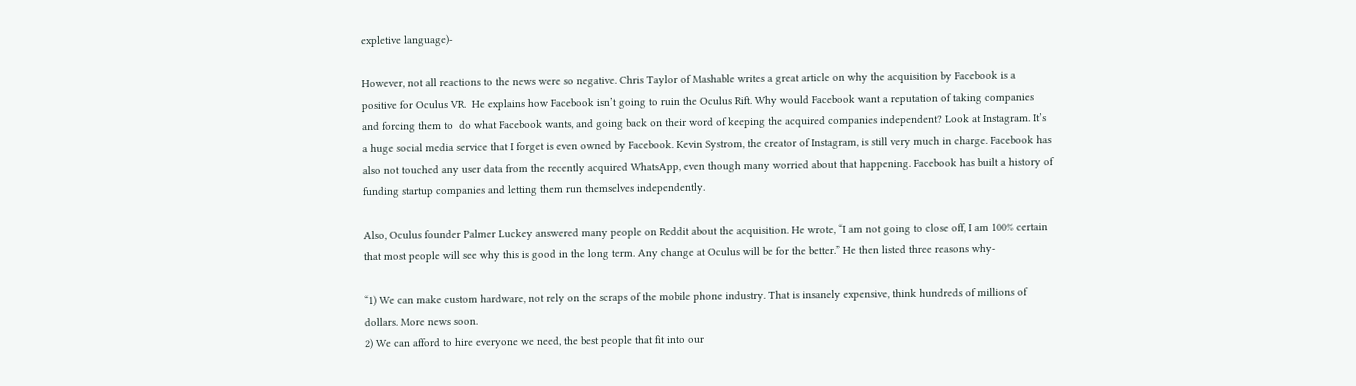expletive language)-

However, not all reactions to the news were so negative. Chris Taylor of Mashable writes a great article on why the acquisition by Facebook is a positive for Oculus VR.  He explains how Facebook isn’t going to ruin the Oculus Rift. Why would Facebook want a reputation of taking companies and forcing them to  do what Facebook wants, and going back on their word of keeping the acquired companies independent? Look at Instagram. It’s a huge social media service that I forget is even owned by Facebook. Kevin Systrom, the creator of Instagram, is still very much in charge. Facebook has also not touched any user data from the recently acquired WhatsApp, even though many worried about that happening. Facebook has built a history of funding startup companies and letting them run themselves independently.

Also, Oculus founder Palmer Luckey answered many people on Reddit about the acquisition. He wrote, “I am not going to close off, I am 100% certain that most people will see why this is good in the long term. Any change at Oculus will be for the better.” He then listed three reasons why-

“1) We can make custom hardware, not rely on the scraps of the mobile phone industry. That is insanely expensive, think hundreds of millions of dollars. More news soon.
2) We can afford to hire everyone we need, the best people that fit into our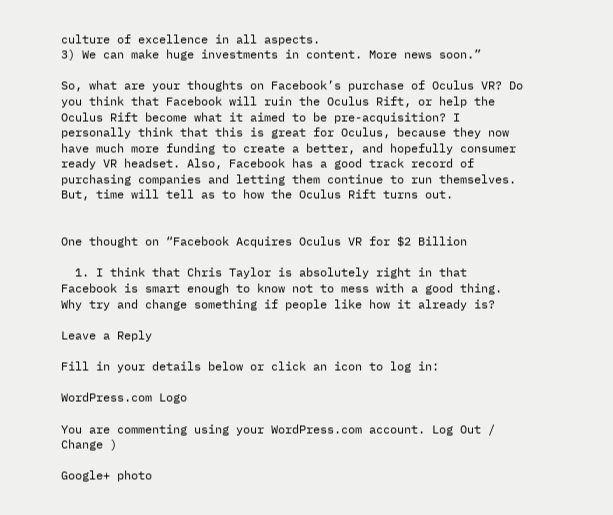culture of excellence in all aspects.
3) We can make huge investments in content. More news soon.”

So, what are your thoughts on Facebook’s purchase of Oculus VR? Do you think that Facebook will ruin the Oculus Rift, or help the Oculus Rift become what it aimed to be pre-acquisition? I personally think that this is great for Oculus, because they now have much more funding to create a better, and hopefully consumer ready VR headset. Also, Facebook has a good track record of purchasing companies and letting them continue to run themselves. But, time will tell as to how the Oculus Rift turns out.


One thought on “Facebook Acquires Oculus VR for $2 Billion

  1. I think that Chris Taylor is absolutely right in that Facebook is smart enough to know not to mess with a good thing. Why try and change something if people like how it already is?

Leave a Reply

Fill in your details below or click an icon to log in:

WordPress.com Logo

You are commenting using your WordPress.com account. Log Out /  Change )

Google+ photo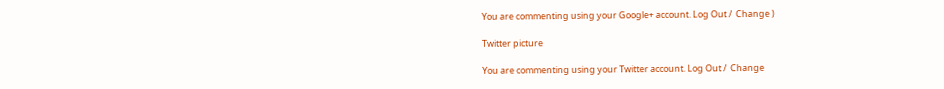You are commenting using your Google+ account. Log Out /  Change )

Twitter picture

You are commenting using your Twitter account. Log Out /  Change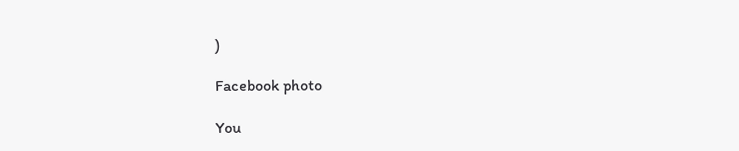)

Facebook photo

You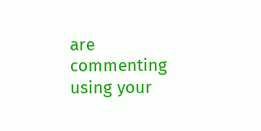are commenting using your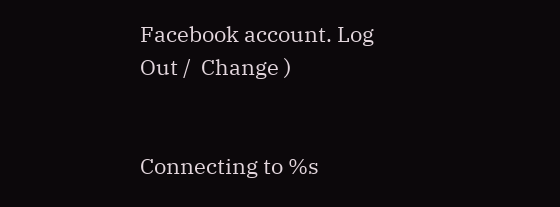Facebook account. Log Out /  Change )


Connecting to %s